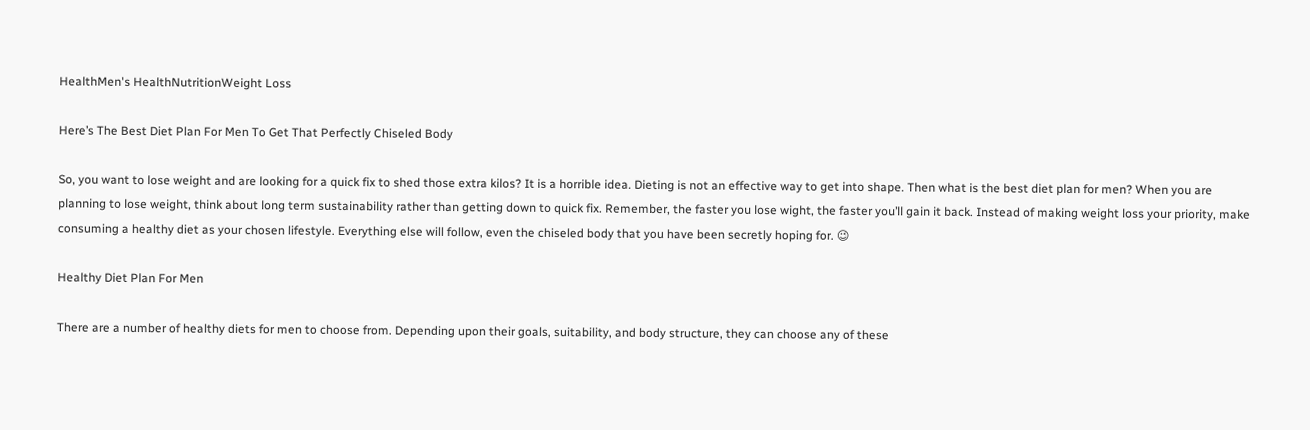HealthMen's HealthNutritionWeight Loss

Here’s The Best Diet Plan For Men To Get That Perfectly Chiseled Body

So, you want to lose weight and are looking for a quick fix to shed those extra kilos? It is a horrible idea. Dieting is not an effective way to get into shape. Then what is the best diet plan for men? When you are planning to lose weight, think about long term sustainability rather than getting down to quick fix. Remember, the faster you lose wight, the faster you’ll gain it back. Instead of making weight loss your priority, make consuming a healthy diet as your chosen lifestyle. Everything else will follow, even the chiseled body that you have been secretly hoping for. 😉

Healthy Diet Plan For Men

There are a number of healthy diets for men to choose from. Depending upon their goals, suitability, and body structure, they can choose any of these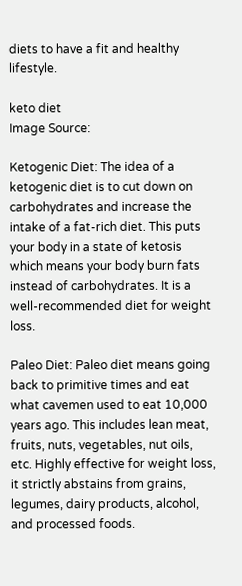diets to have a fit and healthy lifestyle.

keto diet
Image Source:

Ketogenic Diet: The idea of a ketogenic diet is to cut down on carbohydrates and increase the intake of a fat-rich diet. This puts your body in a state of ketosis which means your body burn fats instead of carbohydrates. It is a well-recommended diet for weight loss.

Paleo Diet: Paleo diet means going back to primitive times and eat what cavemen used to eat 10,000 years ago. This includes lean meat, fruits, nuts, vegetables, nut oils, etc. Highly effective for weight loss, it strictly abstains from grains, legumes, dairy products, alcohol, and processed foods.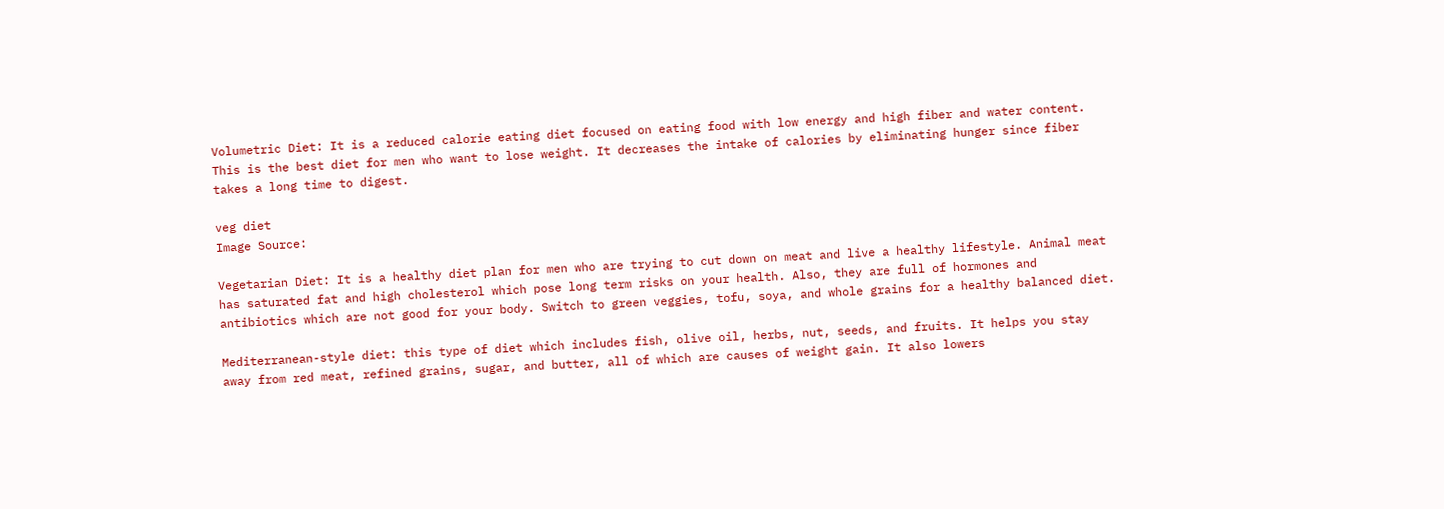Volumetric Diet: It is a reduced calorie eating diet focused on eating food with low energy and high fiber and water content. This is the best diet for men who want to lose weight. It decreases the intake of calories by eliminating hunger since fiber takes a long time to digest.

veg diet
Image Source:

Vegetarian Diet: It is a healthy diet plan for men who are trying to cut down on meat and live a healthy lifestyle. Animal meat has saturated fat and high cholesterol which pose long term risks on your health. Also, they are full of hormones and antibiotics which are not good for your body. Switch to green veggies, tofu, soya, and whole grains for a healthy balanced diet.

Mediterranean-style diet: this type of diet which includes fish, olive oil, herbs, nut, seeds, and fruits. It helps you stay away from red meat, refined grains, sugar, and butter, all of which are causes of weight gain. It also lowers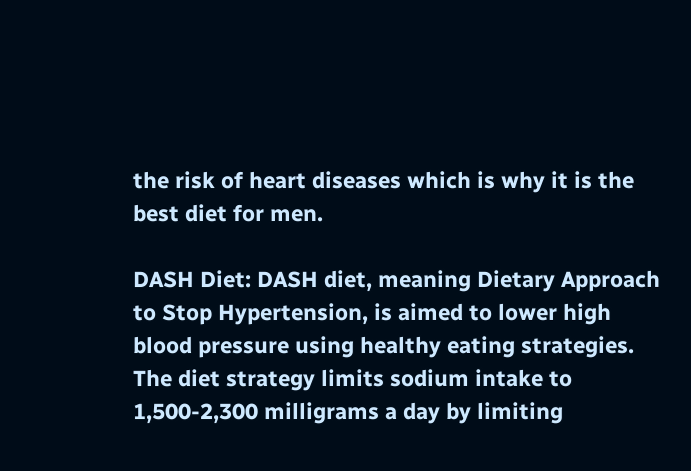the risk of heart diseases which is why it is the best diet for men.

DASH Diet: DASH diet, meaning Dietary Approach to Stop Hypertension, is aimed to lower high blood pressure using healthy eating strategies. The diet strategy limits sodium intake to 1,500-2,300 milligrams a day by limiting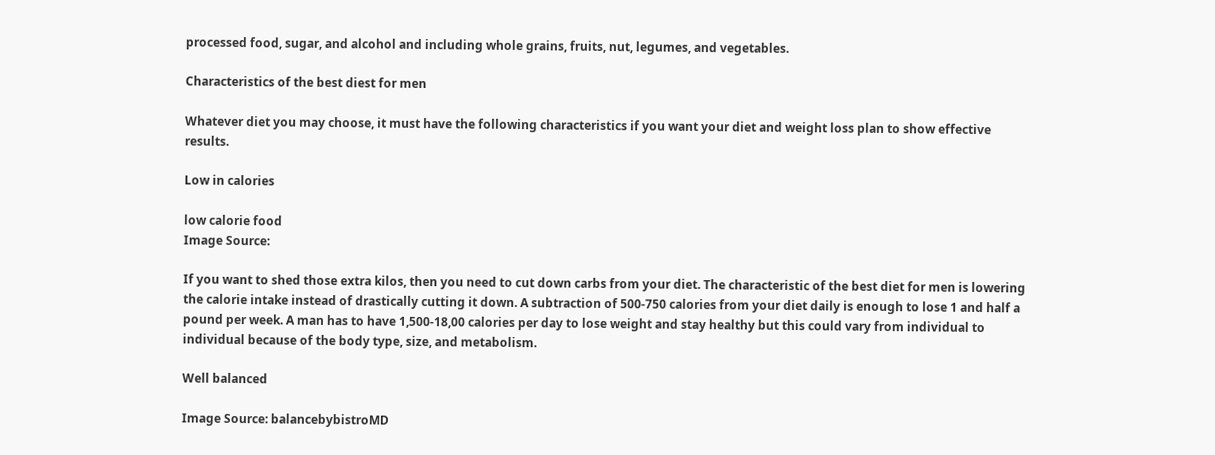processed food, sugar, and alcohol and including whole grains, fruits, nut, legumes, and vegetables.

Characteristics of the best diest for men

Whatever diet you may choose, it must have the following characteristics if you want your diet and weight loss plan to show effective results.

Low in calories

low calorie food
Image Source:

If you want to shed those extra kilos, then you need to cut down carbs from your diet. The characteristic of the best diet for men is lowering the calorie intake instead of drastically cutting it down. A subtraction of 500-750 calories from your diet daily is enough to lose 1 and half a pound per week. A man has to have 1,500-18,00 calories per day to lose weight and stay healthy but this could vary from individual to individual because of the body type, size, and metabolism.

Well balanced

Image Source: balancebybistroMD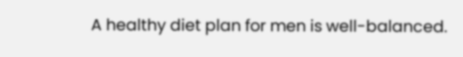A healthy diet plan for men is well-balanced.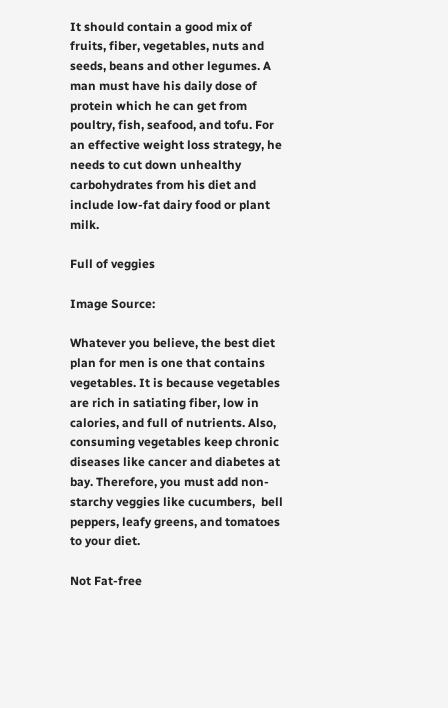It should contain a good mix of fruits, fiber, vegetables, nuts and seeds, beans and other legumes. A man must have his daily dose of protein which he can get from poultry, fish, seafood, and tofu. For an effective weight loss strategy, he needs to cut down unhealthy carbohydrates from his diet and include low-fat dairy food or plant milk.

Full of veggies

Image Source:

Whatever you believe, the best diet plan for men is one that contains vegetables. It is because vegetables are rich in satiating fiber, low in calories, and full of nutrients. Also, consuming vegetables keep chronic diseases like cancer and diabetes at bay. Therefore, you must add non-starchy veggies like cucumbers,  bell peppers, leafy greens, and tomatoes to your diet.

Not Fat-free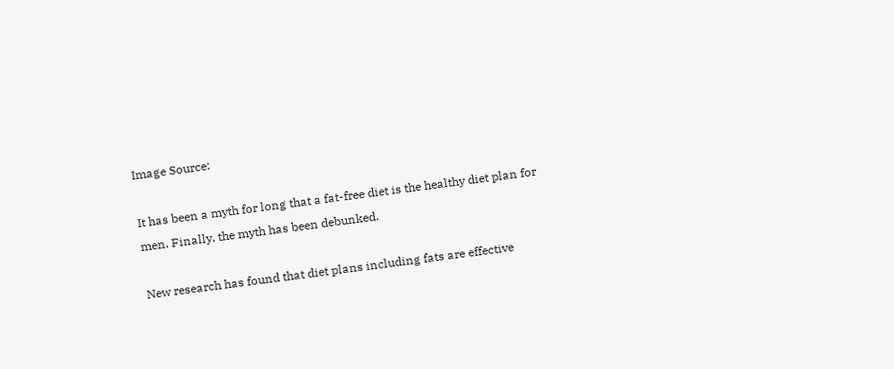Image Source:

It has been a myth for long that a fat-free diet is the healthy diet plan for men. Finally, the myth has been debunked.

New research has found that diet plans including fats are effective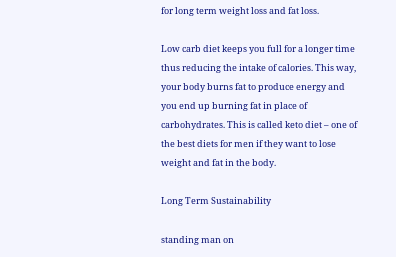for long term weight loss and fat loss.

Low carb diet keeps you full for a longer time thus reducing the intake of calories. This way, your body burns fat to produce energy and you end up burning fat in place of carbohydrates. This is called keto diet – one of the best diets for men if they want to lose weight and fat in the body.

Long Term Sustainability

standing man on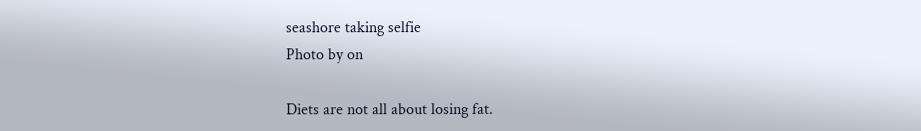seashore taking selfie
Photo by on

Diets are not all about losing fat.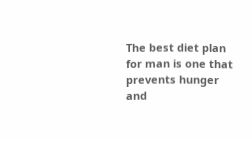The best diet plan for man is one that prevents hunger and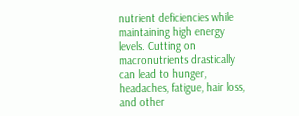nutrient deficiencies while maintaining high energy levels. Cutting on macronutrients drastically can lead to hunger, headaches, fatigue, hair loss, and other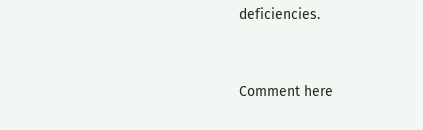deficiencies.




Comment here